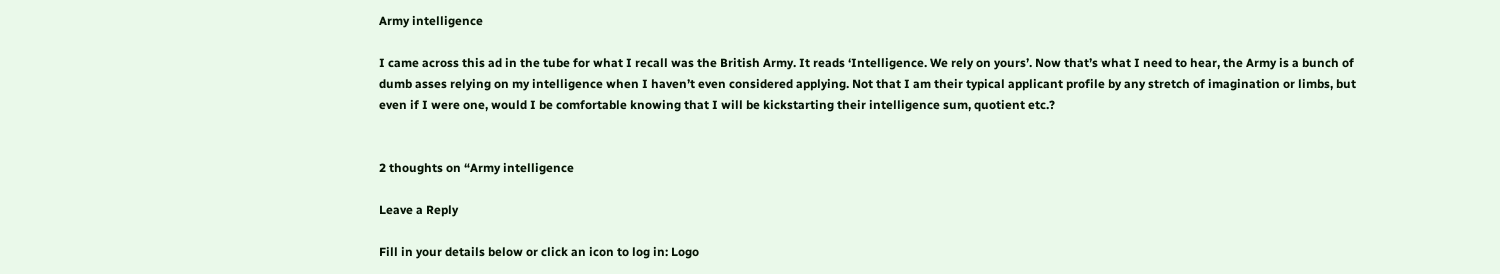Army intelligence

I came across this ad in the tube for what I recall was the British Army. It reads ‘Intelligence. We rely on yours’. Now that’s what I need to hear, the Army is a bunch of dumb asses relying on my intelligence when I haven’t even considered applying. Not that I am their typical applicant profile by any stretch of imagination or limbs, but even if I were one, would I be comfortable knowing that I will be kickstarting their intelligence sum, quotient etc.?


2 thoughts on “Army intelligence

Leave a Reply

Fill in your details below or click an icon to log in: Logo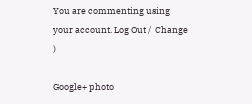You are commenting using your account. Log Out /  Change )

Google+ photo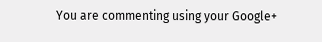You are commenting using your Google+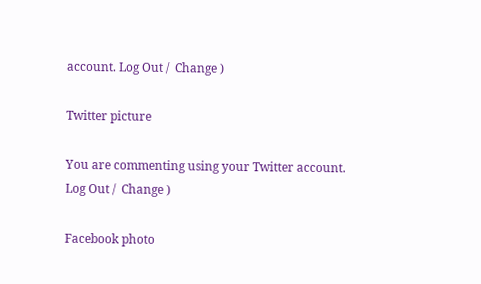account. Log Out /  Change )

Twitter picture

You are commenting using your Twitter account. Log Out /  Change )

Facebook photo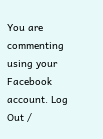You are commenting using your Facebook account. Log Out /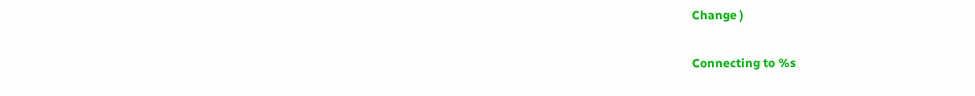Change )

Connecting to %s